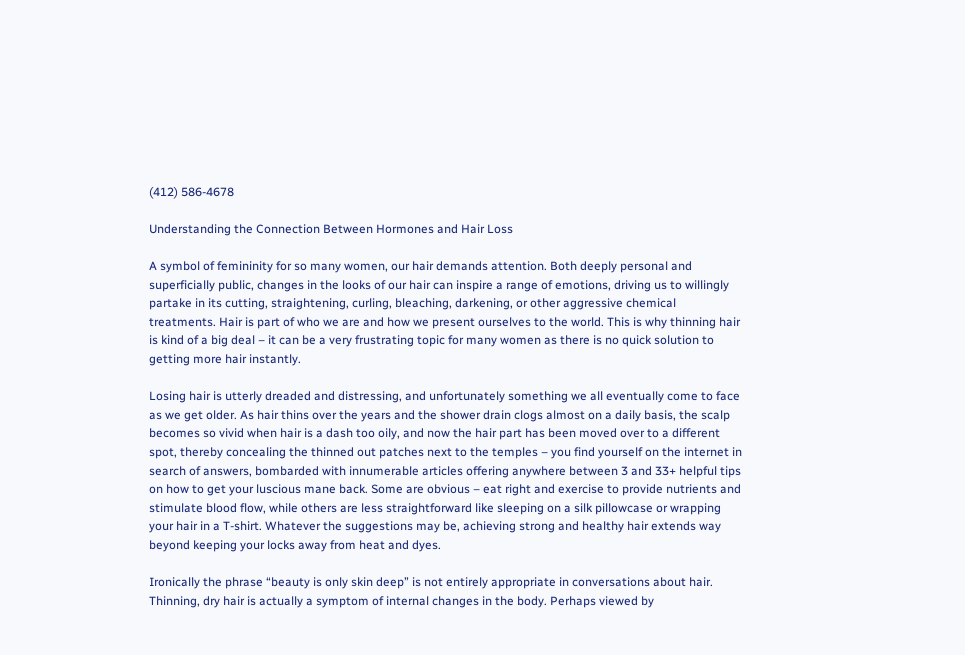(412) 586-4678

Understanding the Connection Between Hormones and Hair Loss

A symbol of femininity for so many women, our hair demands attention. Both deeply personal and superficially public, changes in the looks of our hair can inspire a range of emotions, driving us to willingly partake in its cutting, straightening, curling, bleaching, darkening, or other aggressive chemical treatments. Hair is part of who we are and how we present ourselves to the world. This is why thinning hair is kind of a big deal – it can be a very frustrating topic for many women as there is no quick solution to getting more hair instantly.

Losing hair is utterly dreaded and distressing, and unfortunately something we all eventually come to face as we get older. As hair thins over the years and the shower drain clogs almost on a daily basis, the scalp becomes so vivid when hair is a dash too oily, and now the hair part has been moved over to a different spot, thereby concealing the thinned out patches next to the temples – you find yourself on the internet in search of answers, bombarded with innumerable articles offering anywhere between 3 and 33+ helpful tips on how to get your luscious mane back. Some are obvious – eat right and exercise to provide nutrients and stimulate blood flow, while others are less straightforward like sleeping on a silk pillowcase or wrapping your hair in a T-shirt. Whatever the suggestions may be, achieving strong and healthy hair extends way beyond keeping your locks away from heat and dyes.

Ironically the phrase “beauty is only skin deep” is not entirely appropriate in conversations about hair. Thinning, dry hair is actually a symptom of internal changes in the body. Perhaps viewed by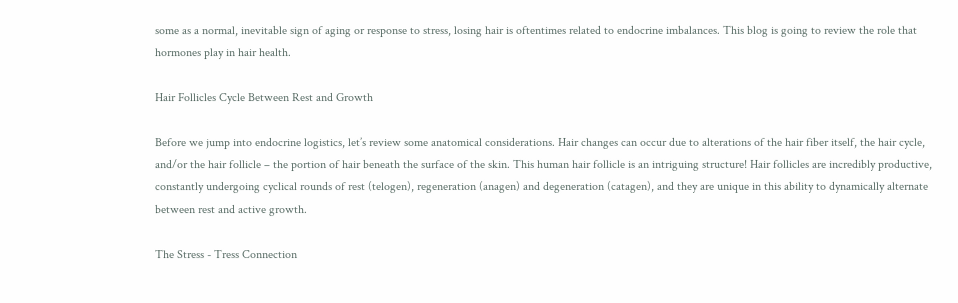some as a normal, inevitable sign of aging or response to stress, losing hair is oftentimes related to endocrine imbalances. This blog is going to review the role that hormones play in hair health.

Hair Follicles Cycle Between Rest and Growth

Before we jump into endocrine logistics, let’s review some anatomical considerations. Hair changes can occur due to alterations of the hair fiber itself, the hair cycle, and/or the hair follicle – the portion of hair beneath the surface of the skin. This human hair follicle is an intriguing structure! Hair follicles are incredibly productive, constantly undergoing cyclical rounds of rest (telogen), regeneration (anagen) and degeneration (catagen), and they are unique in this ability to dynamically alternate between rest and active growth.

The Stress - Tress Connection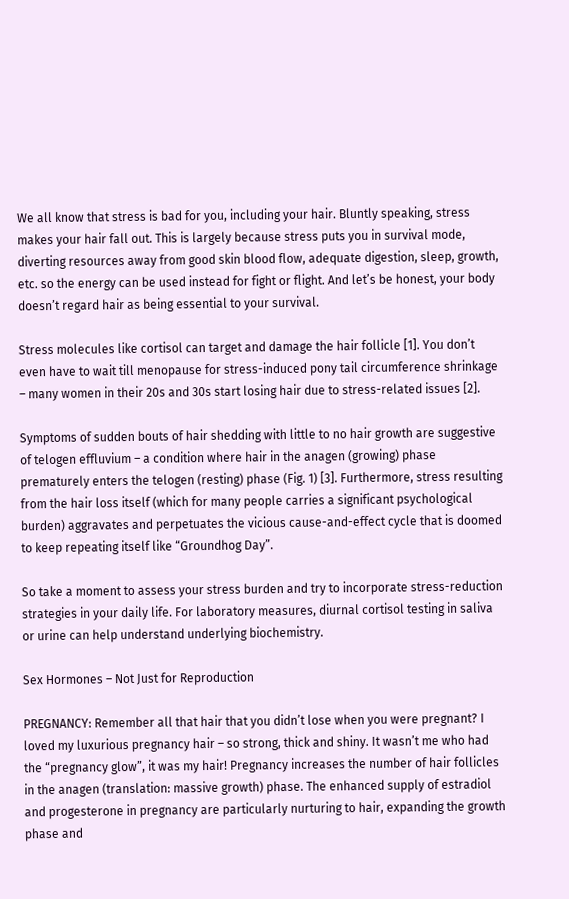We all know that stress is bad for you, including your hair. Bluntly speaking, stress makes your hair fall out. This is largely because stress puts you in survival mode, diverting resources away from good skin blood flow, adequate digestion, sleep, growth, etc. so the energy can be used instead for fight or flight. And let’s be honest, your body doesn’t regard hair as being essential to your survival.

Stress molecules like cortisol can target and damage the hair follicle [1]. You don’t even have to wait till menopause for stress-induced pony tail circumference shrinkage – many women in their 20s and 30s start losing hair due to stress-related issues [2].

Symptoms of sudden bouts of hair shedding with little to no hair growth are suggestive of telogen effluvium – a condition where hair in the anagen (growing) phase prematurely enters the telogen (resting) phase (Fig. 1) [3]. Furthermore, stress resulting from the hair loss itself (which for many people carries a significant psychological burden) aggravates and perpetuates the vicious cause-and-effect cycle that is doomed to keep repeating itself like “Groundhog Day”.

So take a moment to assess your stress burden and try to incorporate stress-reduction strategies in your daily life. For laboratory measures, diurnal cortisol testing in saliva or urine can help understand underlying biochemistry.

Sex Hormones – Not Just for Reproduction

PREGNANCY: Remember all that hair that you didn’t lose when you were pregnant? I loved my luxurious pregnancy hair – so strong, thick and shiny. It wasn’t me who had the “pregnancy glow”, it was my hair! Pregnancy increases the number of hair follicles in the anagen (translation: massive growth) phase. The enhanced supply of estradiol and progesterone in pregnancy are particularly nurturing to hair, expanding the growth phase and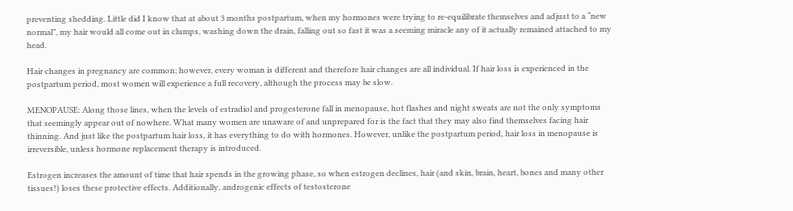preventing shedding. Little did I know that at about 3 months postpartum, when my hormones were trying to re-equilibrate themselves and adjust to a “new normal”, my hair would all come out in clumps, washing down the drain, falling out so fast it was a seeming miracle any of it actually remained attached to my head.

Hair changes in pregnancy are common; however, every woman is different and therefore hair changes are all individual. If hair loss is experienced in the postpartum period, most women will experience a full recovery, although the process may be slow.

MENOPAUSE: Along those lines, when the levels of estradiol and progesterone fall in menopause, hot flashes and night sweats are not the only symptoms that seemingly appear out of nowhere. What many women are unaware of and unprepared for is the fact that they may also find themselves facing hair thinning. And just like the postpartum hair loss, it has everything to do with hormones. However, unlike the postpartum period, hair loss in menopause is irreversible, unless hormone replacement therapy is introduced.

Estrogen increases the amount of time that hair spends in the growing phase, so when estrogen declines, hair (and skin, brain, heart, bones and many other tissues!) loses these protective effects. Additionally, androgenic effects of testosterone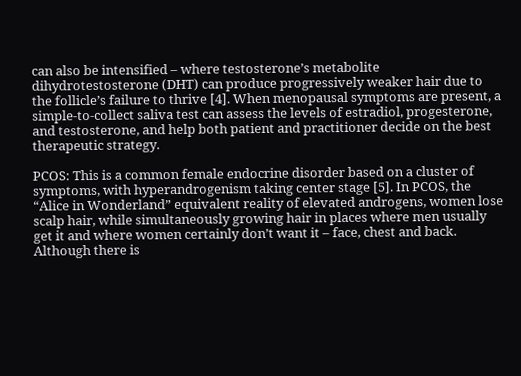can also be intensified – where testosterone’s metabolite dihydrotestosterone (DHT) can produce progressively weaker hair due to the follicle’s failure to thrive [4]. When menopausal symptoms are present, a simple-to-collect saliva test can assess the levels of estradiol, progesterone, and testosterone, and help both patient and practitioner decide on the best therapeutic strategy.

PCOS: This is a common female endocrine disorder based on a cluster of symptoms, with hyperandrogenism taking center stage [5]. In PCOS, the “Alice in Wonderland” equivalent reality of elevated androgens, women lose scalp hair, while simultaneously growing hair in places where men usually get it and where women certainly don’t want it – face, chest and back. Although there is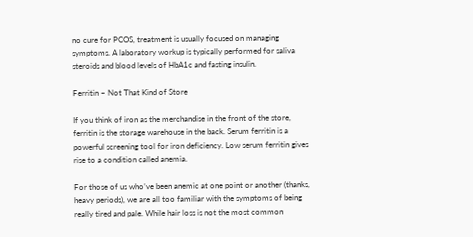no cure for PCOS, treatment is usually focused on managing symptoms. A laboratory workup is typically performed for saliva steroids and blood levels of HbA1c and fasting insulin.

Ferritin – Not That Kind of Store

If you think of iron as the merchandise in the front of the store, ferritin is the storage warehouse in the back. Serum ferritin is a powerful screening tool for iron deficiency. Low serum ferritin gives rise to a condition called anemia.

For those of us who’ve been anemic at one point or another (thanks, heavy periods), we are all too familiar with the symptoms of being really tired and pale. While hair loss is not the most common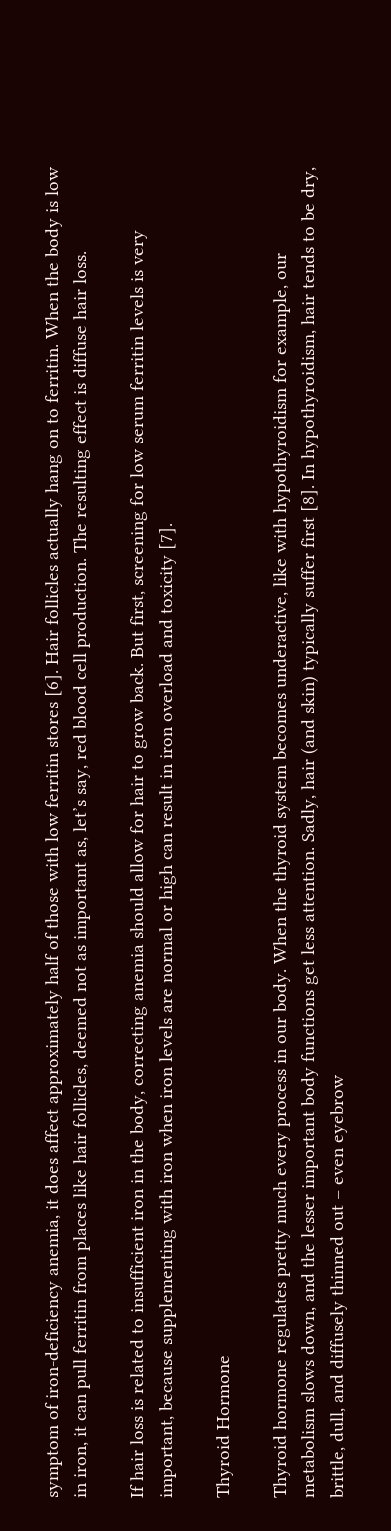symptom of iron-deficiency anemia, it does affect approximately half of those with low ferritin stores [6]. Hair follicles actually hang on to ferritin. When the body is low in iron, it can pull ferritin from places like hair follicles, deemed not as important as, let’s say, red blood cell production. The resulting effect is diffuse hair loss.

If hair loss is related to insufficient iron in the body, correcting anemia should allow for hair to grow back. But first, screening for low serum ferritin levels is very important, because supplementing with iron when iron levels are normal or high can result in iron overload and toxicity [7].

Thyroid Hormone

Thyroid hormone regulates pretty much every process in our body. When the thyroid system becomes underactive, like with hypothyroidism for example, our metabolism slows down, and the lesser important body functions get less attention. Sadly, hair (and skin) typically suffer first [8]. In hypothyroidism, hair tends to be dry, brittle, dull, and diffusely thinned out – even eyebrow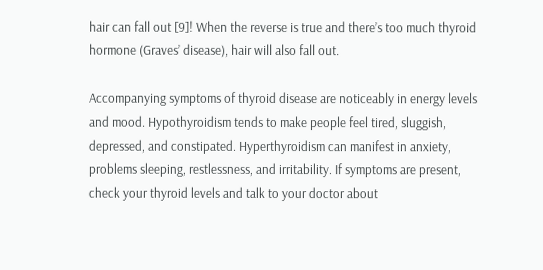hair can fall out [9]! When the reverse is true and there’s too much thyroid hormone (Graves’ disease), hair will also fall out.

Accompanying symptoms of thyroid disease are noticeably in energy levels and mood. Hypothyroidism tends to make people feel tired, sluggish, depressed, and constipated. Hyperthyroidism can manifest in anxiety, problems sleeping, restlessness, and irritability. If symptoms are present, check your thyroid levels and talk to your doctor about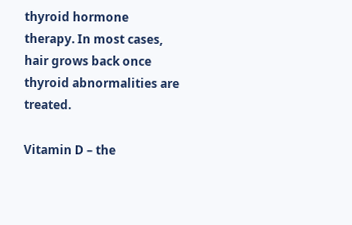thyroid hormone therapy. In most cases, hair grows back once thyroid abnormalities are treated.

Vitamin D – the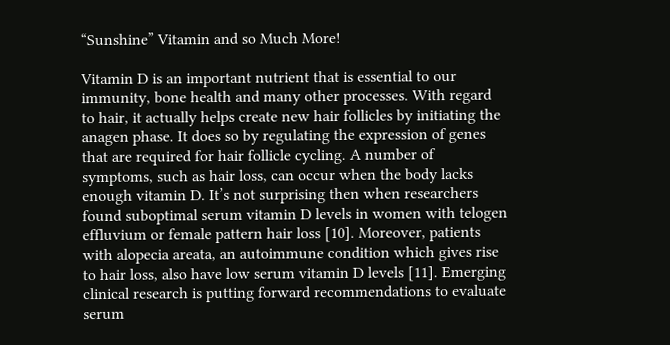“Sunshine” Vitamin and so Much More!

Vitamin D is an important nutrient that is essential to our immunity, bone health and many other processes. With regard to hair, it actually helps create new hair follicles by initiating the anagen phase. It does so by regulating the expression of genes that are required for hair follicle cycling. A number of symptoms, such as hair loss, can occur when the body lacks enough vitamin D. It’s not surprising then when researchers found suboptimal serum vitamin D levels in women with telogen effluvium or female pattern hair loss [10]. Moreover, patients with alopecia areata, an autoimmune condition which gives rise to hair loss, also have low serum vitamin D levels [11]. Emerging clinical research is putting forward recommendations to evaluate serum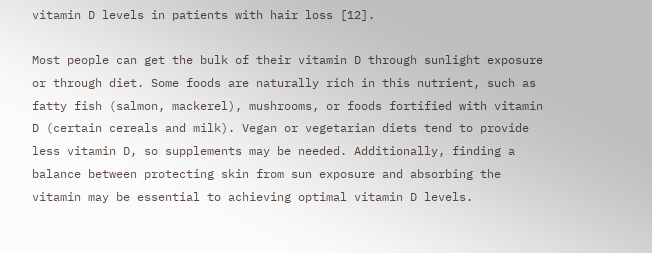vitamin D levels in patients with hair loss [12].

Most people can get the bulk of their vitamin D through sunlight exposure or through diet. Some foods are naturally rich in this nutrient, such as fatty fish (salmon, mackerel), mushrooms, or foods fortified with vitamin D (certain cereals and milk). Vegan or vegetarian diets tend to provide less vitamin D, so supplements may be needed. Additionally, finding a balance between protecting skin from sun exposure and absorbing the vitamin may be essential to achieving optimal vitamin D levels.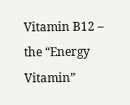Vitamin B12 – the “Energy Vitamin”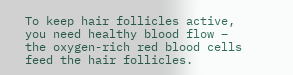To keep hair follicles active, you need healthy blood flow – the oxygen-rich red blood cells feed the hair follicles.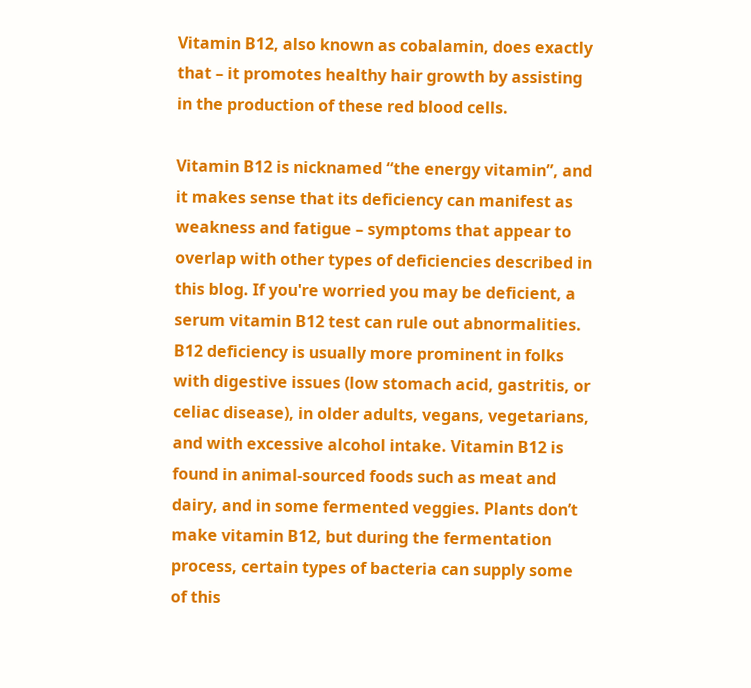Vitamin B12, also known as cobalamin, does exactly that – it promotes healthy hair growth by assisting in the production of these red blood cells.

Vitamin B12 is nicknamed “the energy vitamin”, and it makes sense that its deficiency can manifest as weakness and fatigue – symptoms that appear to overlap with other types of deficiencies described in this blog. If you're worried you may be deficient, a serum vitamin B12 test can rule out abnormalities. B12 deficiency is usually more prominent in folks with digestive issues (low stomach acid, gastritis, or celiac disease), in older adults, vegans, vegetarians, and with excessive alcohol intake. Vitamin B12 is found in animal-sourced foods such as meat and dairy, and in some fermented veggies. Plants don’t make vitamin B12, but during the fermentation process, certain types of bacteria can supply some of this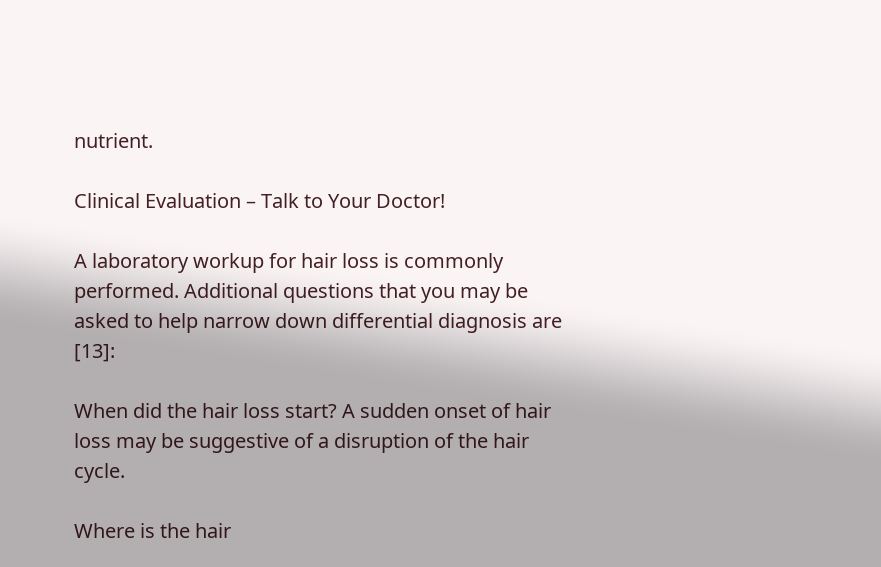nutrient.

Clinical Evaluation – Talk to Your Doctor!

A laboratory workup for hair loss is commonly performed. Additional questions that you may be asked to help narrow down differential diagnosis are [13]:

When did the hair loss start? A sudden onset of hair loss may be suggestive of a disruption of the hair cycle.

Where is the hair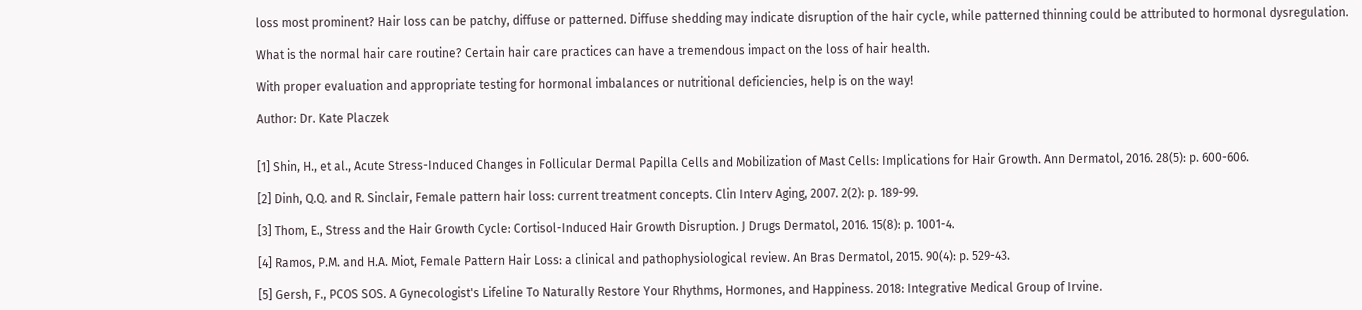loss most prominent? Hair loss can be patchy, diffuse or patterned. Diffuse shedding may indicate disruption of the hair cycle, while patterned thinning could be attributed to hormonal dysregulation.

What is the normal hair care routine? Certain hair care practices can have a tremendous impact on the loss of hair health.

With proper evaluation and appropriate testing for hormonal imbalances or nutritional deficiencies, help is on the way!

Author: Dr. Kate Placzek


[1] Shin, H., et al., Acute Stress-Induced Changes in Follicular Dermal Papilla Cells and Mobilization of Mast Cells: Implications for Hair Growth. Ann Dermatol, 2016. 28(5): p. 600-606.

[2] Dinh, Q.Q. and R. Sinclair, Female pattern hair loss: current treatment concepts. Clin Interv Aging, 2007. 2(2): p. 189-99.

[3] Thom, E., Stress and the Hair Growth Cycle: Cortisol-Induced Hair Growth Disruption. J Drugs Dermatol, 2016. 15(8): p. 1001-4.

[4] Ramos, P.M. and H.A. Miot, Female Pattern Hair Loss: a clinical and pathophysiological review. An Bras Dermatol, 2015. 90(4): p. 529-43.

[5] Gersh, F., PCOS SOS. A Gynecologist's Lifeline To Naturally Restore Your Rhythms, Hormones, and Happiness. 2018: Integrative Medical Group of Irvine.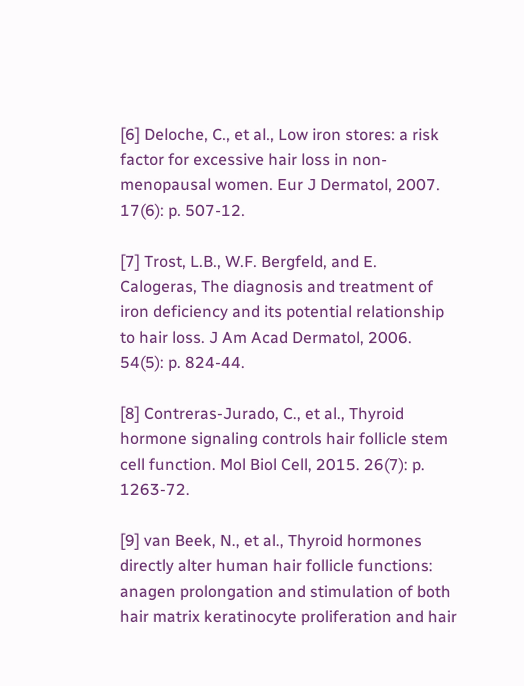[6] Deloche, C., et al., Low iron stores: a risk factor for excessive hair loss in non-menopausal women. Eur J Dermatol, 2007. 17(6): p. 507-12.

[7] Trost, L.B., W.F. Bergfeld, and E. Calogeras, The diagnosis and treatment of iron deficiency and its potential relationship to hair loss. J Am Acad Dermatol, 2006. 54(5): p. 824-44.

[8] Contreras-Jurado, C., et al., Thyroid hormone signaling controls hair follicle stem cell function. Mol Biol Cell, 2015. 26(7): p. 1263-72.

[9] van Beek, N., et al., Thyroid hormones directly alter human hair follicle functions: anagen prolongation and stimulation of both hair matrix keratinocyte proliferation and hair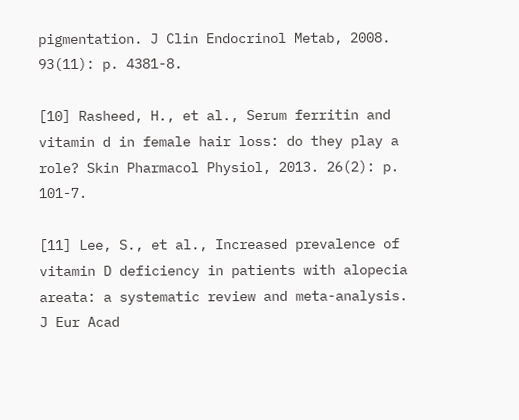pigmentation. J Clin Endocrinol Metab, 2008. 93(11): p. 4381-8.

[10] Rasheed, H., et al., Serum ferritin and vitamin d in female hair loss: do they play a role? Skin Pharmacol Physiol, 2013. 26(2): p. 101-7.

[11] Lee, S., et al., Increased prevalence of vitamin D deficiency in patients with alopecia areata: a systematic review and meta-analysis. J Eur Acad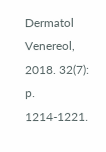Dermatol Venereol, 2018. 32(7): p. 1214-1221.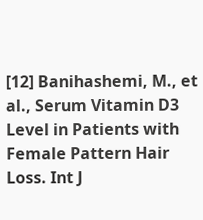[12] Banihashemi, M., et al., Serum Vitamin D3 Level in Patients with Female Pattern Hair Loss. Int J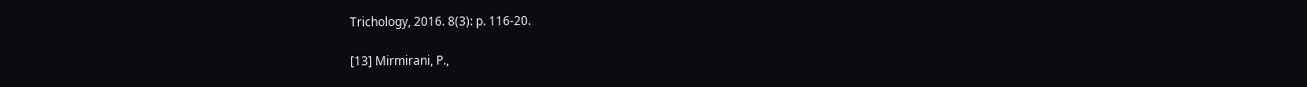Trichology, 2016. 8(3): p. 116-20.

[13] Mirmirani, P.,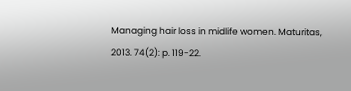Managing hair loss in midlife women. Maturitas, 2013. 74(2): p. 119-22.